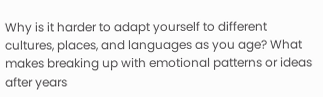Why is it harder to adapt yourself to different cultures, places, and languages as you age? What makes breaking up with emotional patterns or ideas after years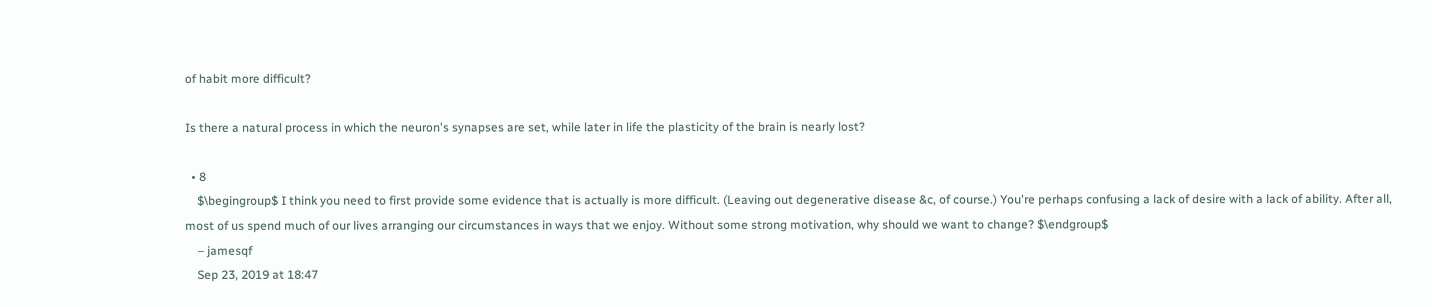of habit more difficult?

Is there a natural process in which the neuron's synapses are set, while later in life the plasticity of the brain is nearly lost?

  • 8
    $\begingroup$ I think you need to first provide some evidence that is actually is more difficult. (Leaving out degenerative disease &c, of course.) You're perhaps confusing a lack of desire with a lack of ability. After all, most of us spend much of our lives arranging our circumstances in ways that we enjoy. Without some strong motivation, why should we want to change? $\endgroup$
    – jamesqf
    Sep 23, 2019 at 18:47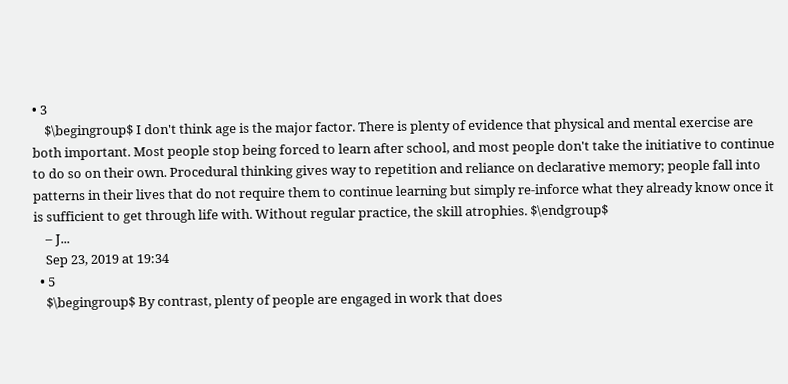• 3
    $\begingroup$ I don't think age is the major factor. There is plenty of evidence that physical and mental exercise are both important. Most people stop being forced to learn after school, and most people don't take the initiative to continue to do so on their own. Procedural thinking gives way to repetition and reliance on declarative memory; people fall into patterns in their lives that do not require them to continue learning but simply re-inforce what they already know once it is sufficient to get through life with. Without regular practice, the skill atrophies. $\endgroup$
    – J...
    Sep 23, 2019 at 19:34
  • 5
    $\begingroup$ By contrast, plenty of people are engaged in work that does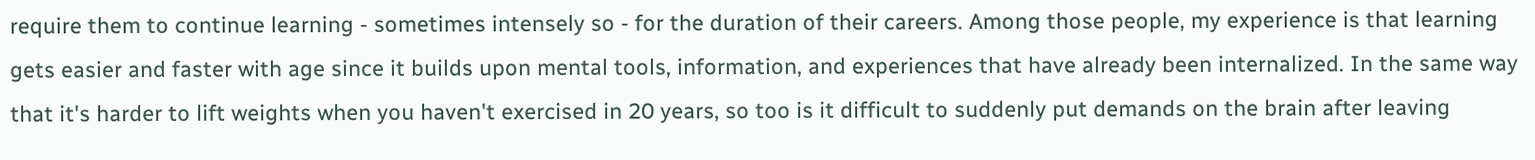require them to continue learning - sometimes intensely so - for the duration of their careers. Among those people, my experience is that learning gets easier and faster with age since it builds upon mental tools, information, and experiences that have already been internalized. In the same way that it's harder to lift weights when you haven't exercised in 20 years, so too is it difficult to suddenly put demands on the brain after leaving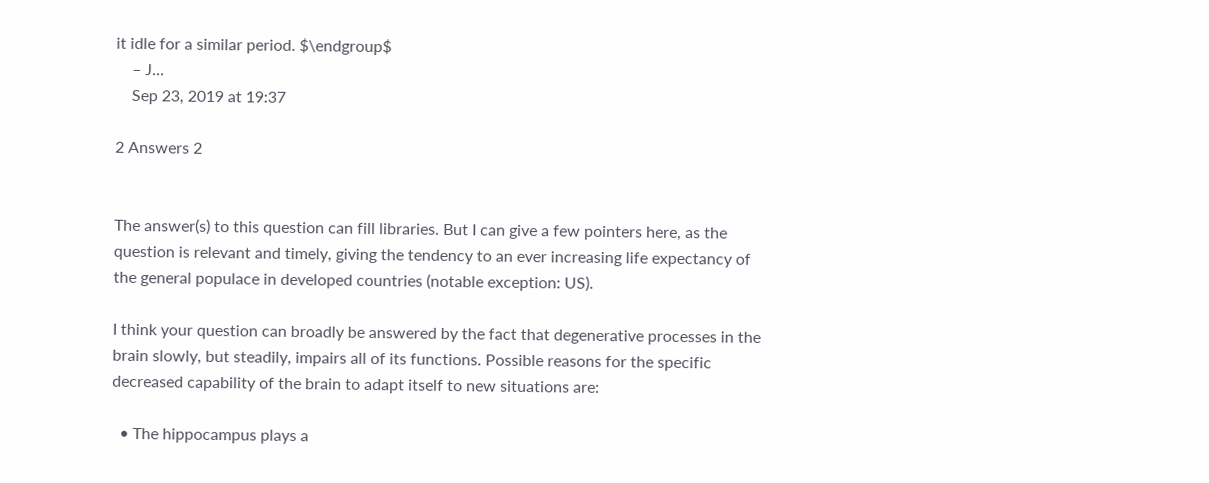it idle for a similar period. $\endgroup$
    – J...
    Sep 23, 2019 at 19:37

2 Answers 2


The answer(s) to this question can fill libraries. But I can give a few pointers here, as the question is relevant and timely, giving the tendency to an ever increasing life expectancy of the general populace in developed countries (notable exception: US).

I think your question can broadly be answered by the fact that degenerative processes in the brain slowly, but steadily, impairs all of its functions. Possible reasons for the specific decreased capability of the brain to adapt itself to new situations are:

  • The hippocampus plays a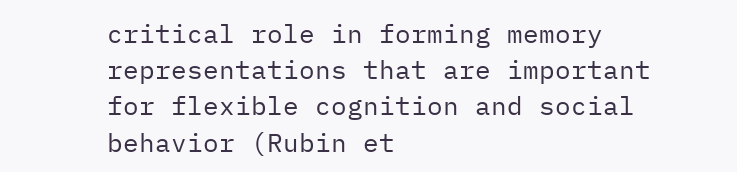critical role in forming memory representations that are important for flexible cognition and social behavior (Rubin et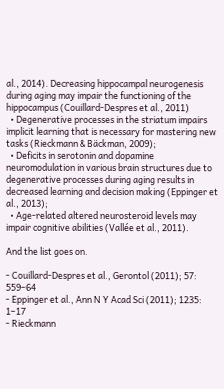al., 2014). Decreasing hippocampal neurogenesis during aging may impair the functioning of the hippocampus (Couillard-Despres et al., 2011)
  • Degenerative processes in the striatum impairs implicit learning that is necessary for mastering new tasks (Rieckmann & Bäckman, 2009);
  • Deficits in serotonin and dopamine neuromodulation in various brain structures due to degenerative processes during aging results in decreased learning and decision making (Eppinger et al., 2013);
  • Age-related altered neurosteroid levels may impair cognitive abilities (Vallée et al., 2011).

And the list goes on.

- Couillard-Despres et al., Gerontol (2011); 57: 559–64
- Eppinger et al., Ann N Y Acad Sci (2011); 1235: 1–17
- Rieckmann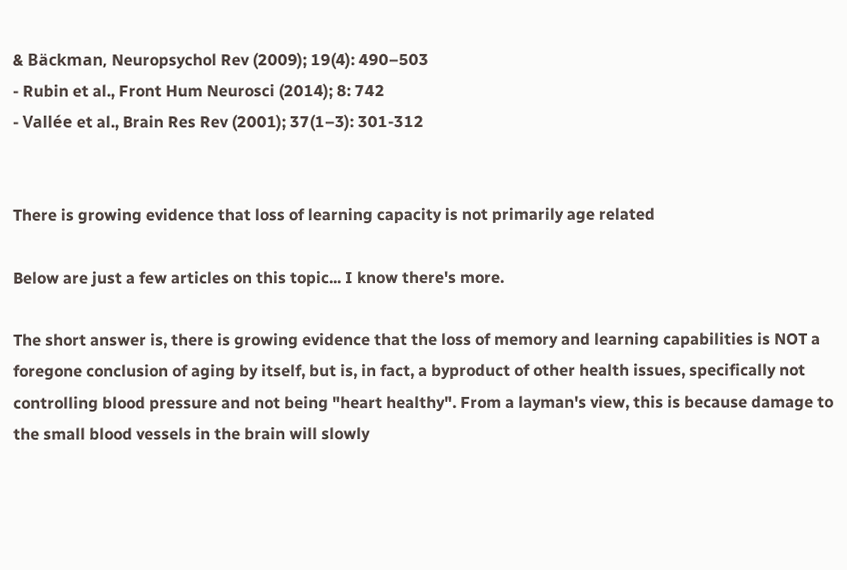& Bäckman, Neuropsychol Rev (2009); 19(4): 490–503
- Rubin et al., Front Hum Neurosci (2014); 8: 742
- Vallée et al., Brain Res Rev (2001); 37(1–3): 301-312


There is growing evidence that loss of learning capacity is not primarily age related

Below are just a few articles on this topic... I know there's more.

The short answer is, there is growing evidence that the loss of memory and learning capabilities is NOT a foregone conclusion of aging by itself, but is, in fact, a byproduct of other health issues, specifically not controlling blood pressure and not being "heart healthy". From a layman's view, this is because damage to the small blood vessels in the brain will slowly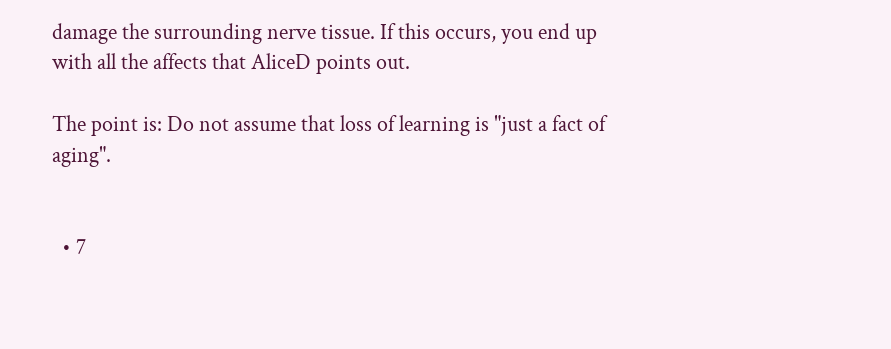damage the surrounding nerve tissue. If this occurs, you end up with all the affects that AliceD points out.

The point is: Do not assume that loss of learning is "just a fact of aging".


  • 7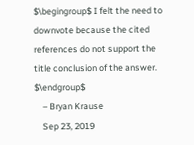$\begingroup$ I felt the need to downvote because the cited references do not support the title conclusion of the answer. $\endgroup$
    – Bryan Krause
    Sep 23, 2019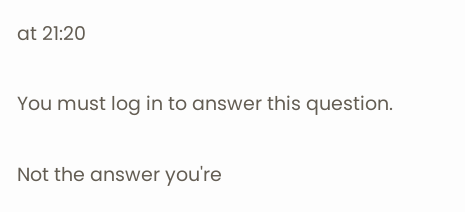at 21:20

You must log in to answer this question.

Not the answer you're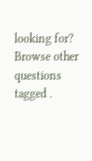looking for? Browse other questions tagged .